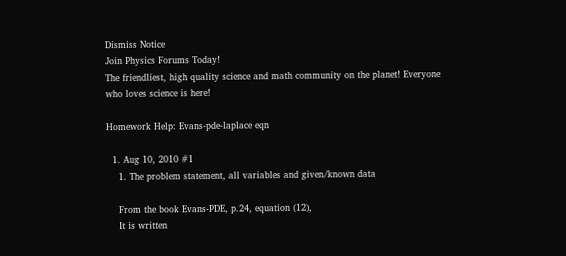Dismiss Notice
Join Physics Forums Today!
The friendliest, high quality science and math community on the planet! Everyone who loves science is here!

Homework Help: Evans-pde-laplace eqn

  1. Aug 10, 2010 #1
    1. The problem statement, all variables and given/known data

    From the book Evans-PDE, p.24, equation (12),
    It is written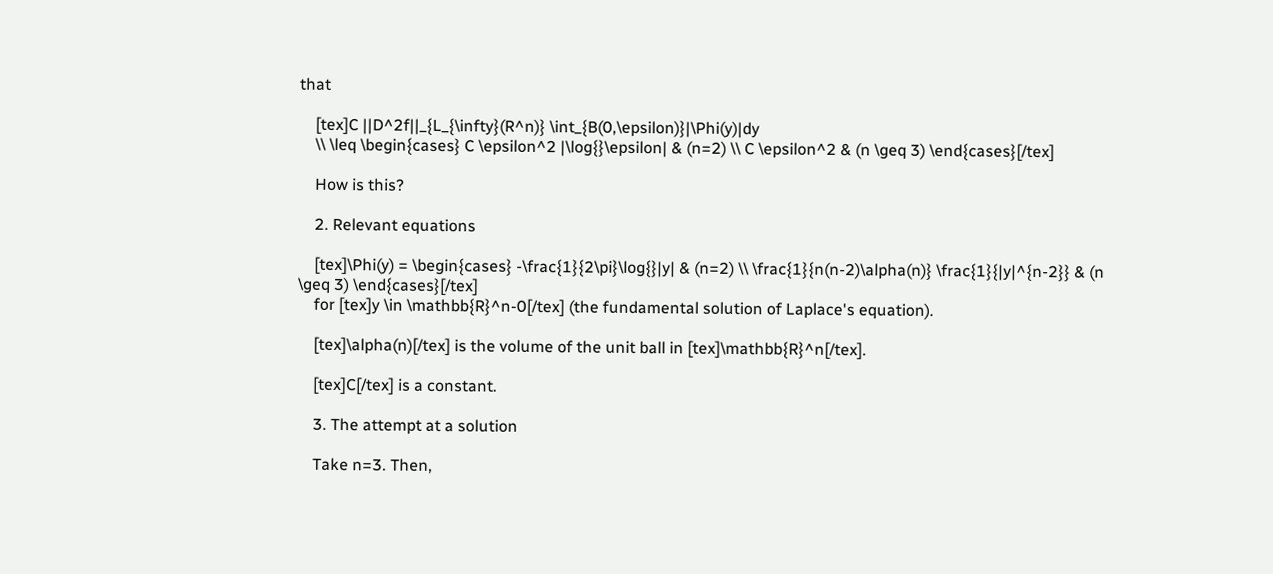that

    [tex]C ||D^2f||_{L_{\infty}(R^n)} \int_{B(0,\epsilon)}|\Phi(y)|dy
    \\ \leq \begin{cases} C \epsilon^2 |\log{}\epsilon| & (n=2) \\ C \epsilon^2 & (n \geq 3) \end{cases}[/tex]

    How is this?

    2. Relevant equations

    [tex]\Phi(y) = \begin{cases} -\frac{1}{2\pi}\log{}|y| & (n=2) \\ \frac{1}{n(n-2)\alpha(n)} \frac{1}{|y|^{n-2}} & (n \geq 3) \end{cases}[/tex]
    for [tex]y \in \mathbb{R}^n-0[/tex] (the fundamental solution of Laplace's equation).

    [tex]\alpha(n)[/tex] is the volume of the unit ball in [tex]\mathbb{R}^n[/tex].

    [tex]C[/tex] is a constant.

    3. The attempt at a solution

    Take n=3. Then,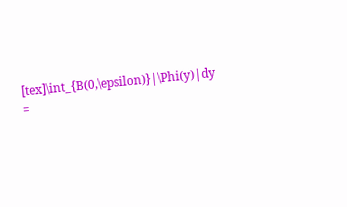[tex]\int_{B(0,\epsilon)}|\Phi(y)|dy =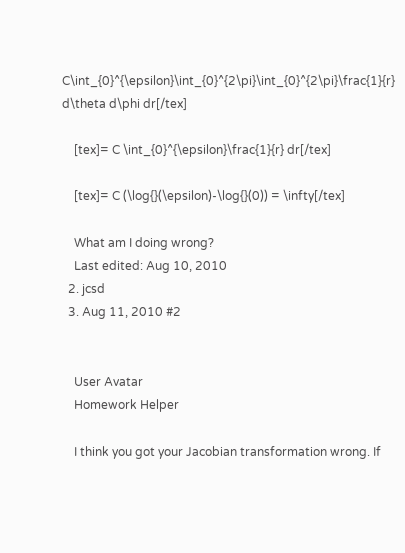C\int_{0}^{\epsilon}\int_{0}^{2\pi}\int_{0}^{2\pi}\frac{1}{r} d\theta d\phi dr[/tex]

    [tex]= C \int_{0}^{\epsilon}\frac{1}{r} dr[/tex]

    [tex]= C (\log{}(\epsilon)-\log{}(0)) = \infty[/tex]

    What am I doing wrong?
    Last edited: Aug 10, 2010
  2. jcsd
  3. Aug 11, 2010 #2


    User Avatar
    Homework Helper

    I think you got your Jacobian transformation wrong. If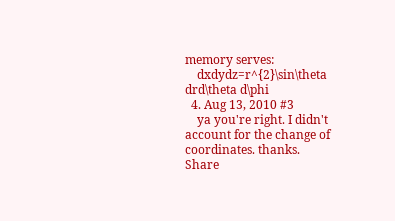memory serves:
    dxdydz=r^{2}\sin\theta drd\theta d\phi
  4. Aug 13, 2010 #3
    ya you're right. I didn't account for the change of coordinates. thanks.
Share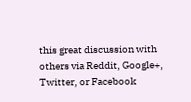this great discussion with others via Reddit, Google+, Twitter, or Facebook